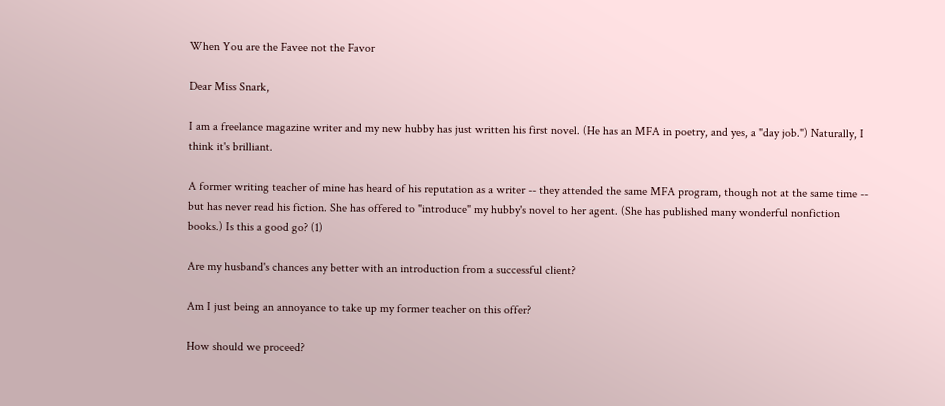When You are the Favee not the Favor

Dear Miss Snark,

I am a freelance magazine writer and my new hubby has just written his first novel. (He has an MFA in poetry, and yes, a "day job.") Naturally, I think it's brilliant.

A former writing teacher of mine has heard of his reputation as a writer -- they attended the same MFA program, though not at the same time -- but has never read his fiction. She has offered to "introduce" my hubby's novel to her agent. (She has published many wonderful nonfiction books.) Is this a good go? (1)

Are my husband's chances any better with an introduction from a successful client?

Am I just being an annoyance to take up my former teacher on this offer?

How should we proceed?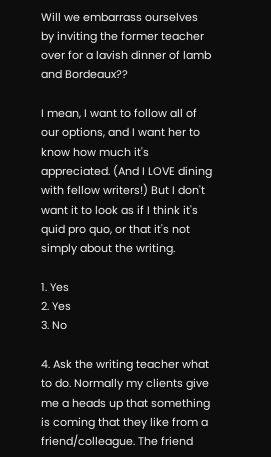Will we embarrass ourselves by inviting the former teacher over for a lavish dinner of lamb and Bordeaux??

I mean, I want to follow all of our options, and I want her to know how much it's appreciated. (And I LOVE dining with fellow writers!) But I don't want it to look as if I think it's quid pro quo, or that it's not simply about the writing.

1. Yes
2. Yes
3. No

4. Ask the writing teacher what to do. Normally my clients give me a heads up that something is coming that they like from a friend/colleague. The friend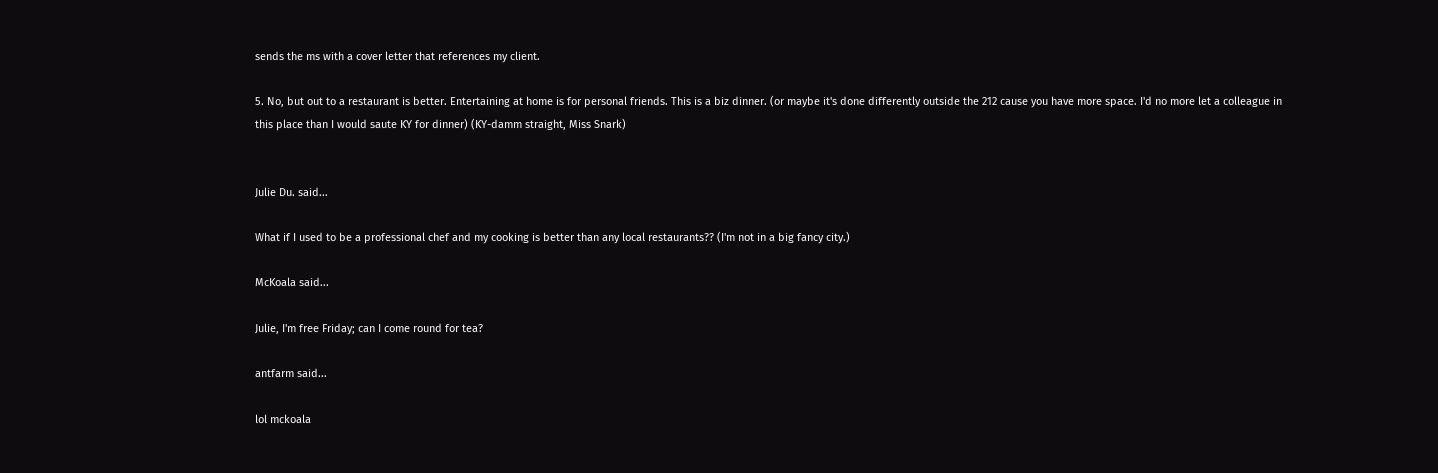sends the ms with a cover letter that references my client.

5. No, but out to a restaurant is better. Entertaining at home is for personal friends. This is a biz dinner. (or maybe it's done differently outside the 212 cause you have more space. I'd no more let a colleague in this place than I would saute KY for dinner) (KY-damm straight, Miss Snark)


Julie Du. said...

What if I used to be a professional chef and my cooking is better than any local restaurants?? (I'm not in a big fancy city.)

McKoala said...

Julie, I'm free Friday; can I come round for tea?

antfarm said...

lol mckoala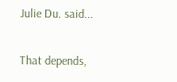Julie Du. said...

That depends,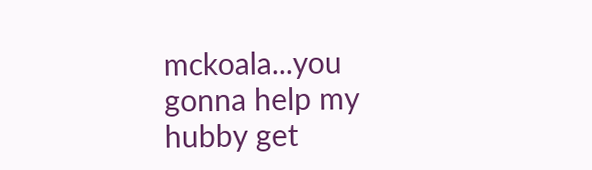mckoala...you gonna help my hubby get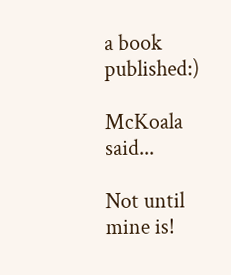a book published:)

McKoala said...

Not until mine is!